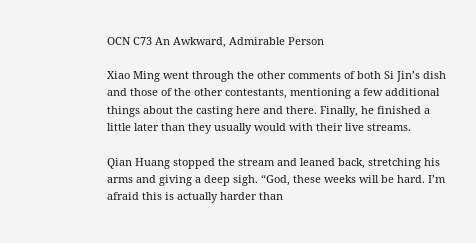OCN C73 An Awkward, Admirable Person

Xiao Ming went through the other comments of both Si Jin’s dish and those of the other contestants, mentioning a few additional things about the casting here and there. Finally, he finished a little later than they usually would with their live streams.

Qian Huang stopped the stream and leaned back, stretching his arms and giving a deep sigh. “God, these weeks will be hard. I’m afraid this is actually harder than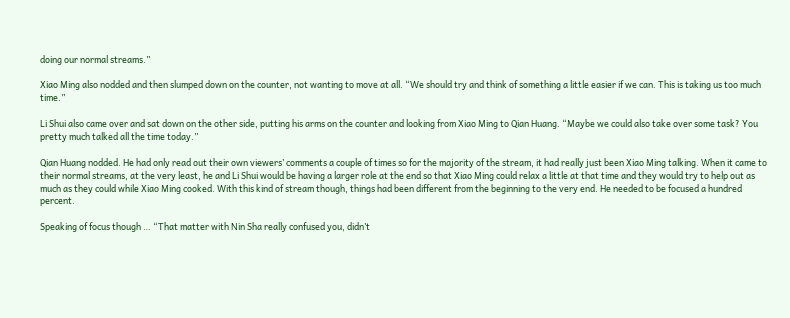doing our normal streams.”

Xiao Ming also nodded and then slumped down on the counter, not wanting to move at all. “We should try and think of something a little easier if we can. This is taking us too much time.”

Li Shui also came over and sat down on the other side, putting his arms on the counter and looking from Xiao Ming to Qian Huang. “Maybe we could also take over some task? You pretty much talked all the time today.”

Qian Huang nodded. He had only read out their own viewers’ comments a couple of times so for the majority of the stream, it had really just been Xiao Ming talking. When it came to their normal streams, at the very least, he and Li Shui would be having a larger role at the end so that Xiao Ming could relax a little at that time and they would try to help out as much as they could while Xiao Ming cooked. With this kind of stream though, things had been different from the beginning to the very end. He needed to be focused a hundred percent.

Speaking of focus though … “That matter with Nin Sha really confused you, didn’t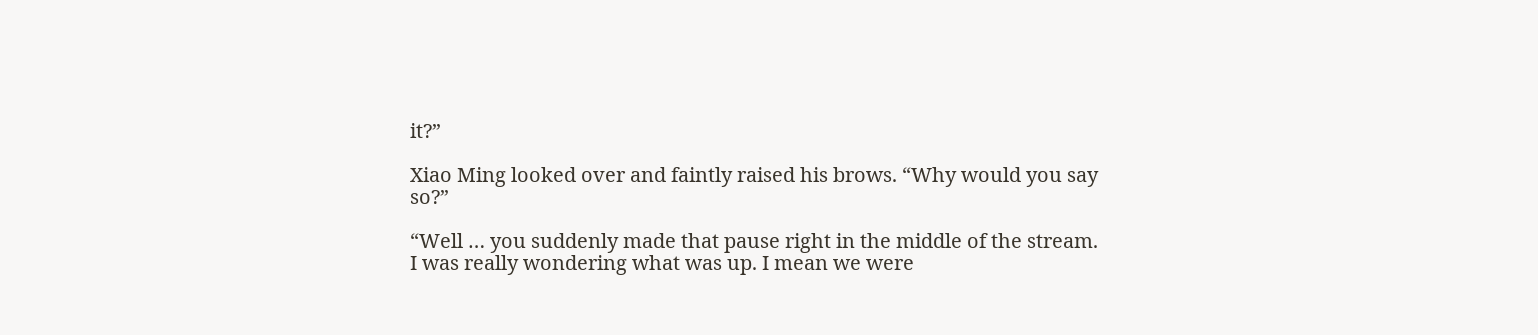it?”

Xiao Ming looked over and faintly raised his brows. “Why would you say so?”

“Well … you suddenly made that pause right in the middle of the stream. I was really wondering what was up. I mean we were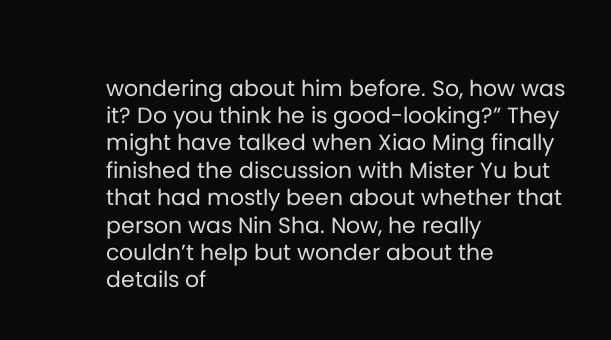wondering about him before. So, how was it? Do you think he is good-looking?” They might have talked when Xiao Ming finally finished the discussion with Mister Yu but that had mostly been about whether that person was Nin Sha. Now, he really couldn’t help but wonder about the details of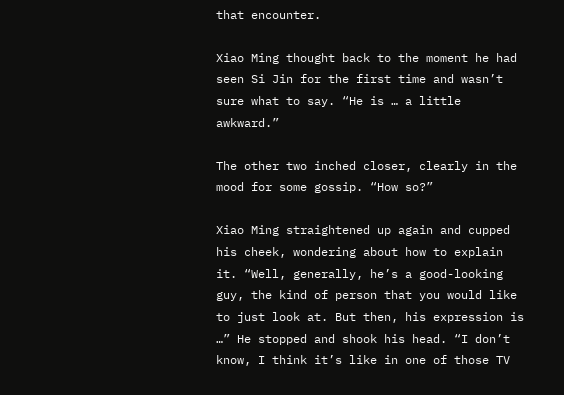that encounter.

Xiao Ming thought back to the moment he had seen Si Jin for the first time and wasn’t sure what to say. “He is … a little awkward.”

The other two inched closer, clearly in the mood for some gossip. “How so?”

Xiao Ming straightened up again and cupped his cheek, wondering about how to explain it. “Well, generally, he’s a good-looking guy, the kind of person that you would like to just look at. But then, his expression is …” He stopped and shook his head. “I don’t know, I think it’s like in one of those TV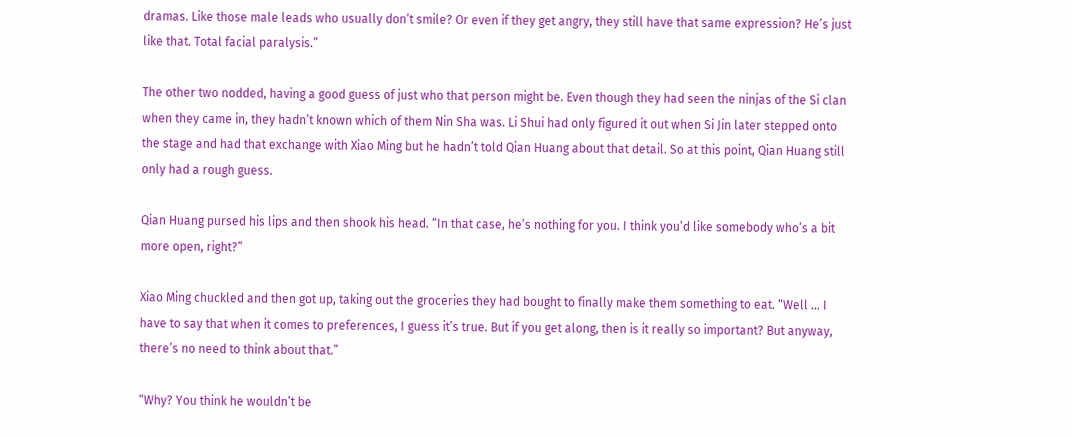dramas. Like those male leads who usually don’t smile? Or even if they get angry, they still have that same expression? He’s just like that. Total facial paralysis.”

The other two nodded, having a good guess of just who that person might be. Even though they had seen the ninjas of the Si clan when they came in, they hadn’t known which of them Nin Sha was. Li Shui had only figured it out when Si Jin later stepped onto the stage and had that exchange with Xiao Ming but he hadn’t told Qian Huang about that detail. So at this point, Qian Huang still only had a rough guess.

Qian Huang pursed his lips and then shook his head. “In that case, he’s nothing for you. I think you’d like somebody who’s a bit more open, right?”

Xiao Ming chuckled and then got up, taking out the groceries they had bought to finally make them something to eat. “Well … I have to say that when it comes to preferences, I guess it’s true. But if you get along, then is it really so important? But anyway, there’s no need to think about that.”

“Why? You think he wouldn’t be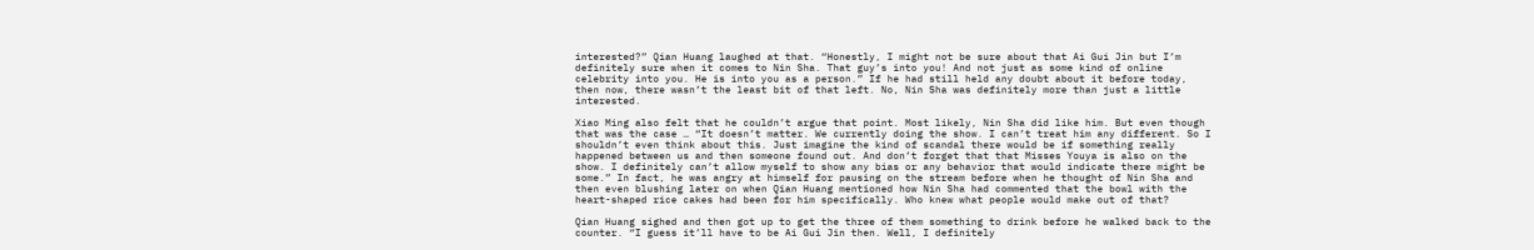interested?” Qian Huang laughed at that. “Honestly, I might not be sure about that Ai Gui Jin but I’m definitely sure when it comes to Nin Sha. That guy’s into you! And not just as some kind of online celebrity into you. He is into you as a person.” If he had still held any doubt about it before today, then now, there wasn’t the least bit of that left. No, Nin Sha was definitely more than just a little interested.

Xiao Ming also felt that he couldn’t argue that point. Most likely, Nin Sha did like him. But even though that was the case … “It doesn’t matter. We currently doing the show. I can’t treat him any different. So I shouldn’t even think about this. Just imagine the kind of scandal there would be if something really happened between us and then someone found out. And don’t forget that that Misses Youya is also on the show. I definitely can’t allow myself to show any bias or any behavior that would indicate there might be some.” In fact, he was angry at himself for pausing on the stream before when he thought of Nin Sha and then even blushing later on when Qian Huang mentioned how Nin Sha had commented that the bowl with the heart-shaped rice cakes had been for him specifically. Who knew what people would make out of that?

Qian Huang sighed and then got up to get the three of them something to drink before he walked back to the counter. “I guess it’ll have to be Ai Gui Jin then. Well, I definitely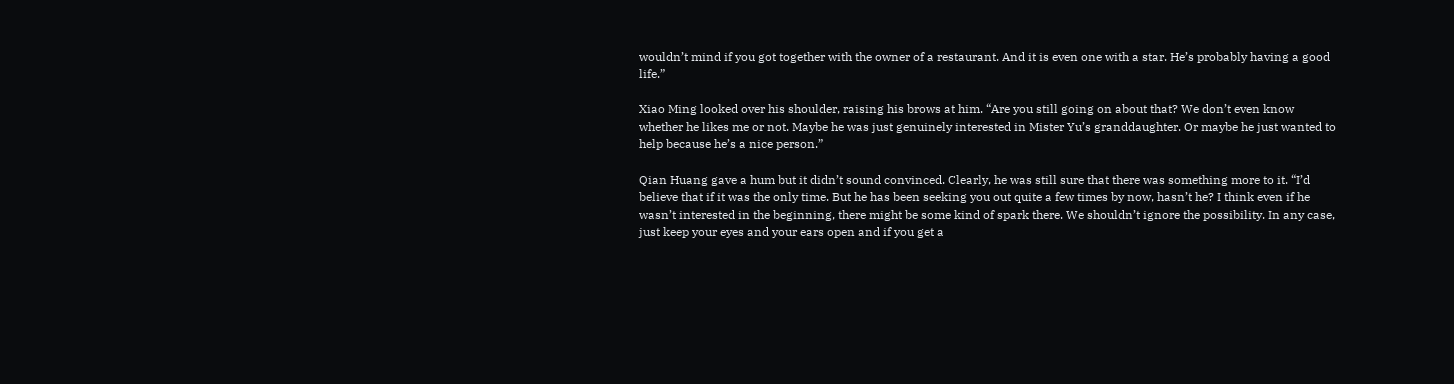wouldn’t mind if you got together with the owner of a restaurant. And it is even one with a star. He’s probably having a good life.”

Xiao Ming looked over his shoulder, raising his brows at him. “Are you still going on about that? We don’t even know whether he likes me or not. Maybe he was just genuinely interested in Mister Yu’s granddaughter. Or maybe he just wanted to help because he’s a nice person.”

Qian Huang gave a hum but it didn’t sound convinced. Clearly, he was still sure that there was something more to it. “I’d believe that if it was the only time. But he has been seeking you out quite a few times by now, hasn’t he? I think even if he wasn’t interested in the beginning, there might be some kind of spark there. We shouldn’t ignore the possibility. In any case, just keep your eyes and your ears open and if you get a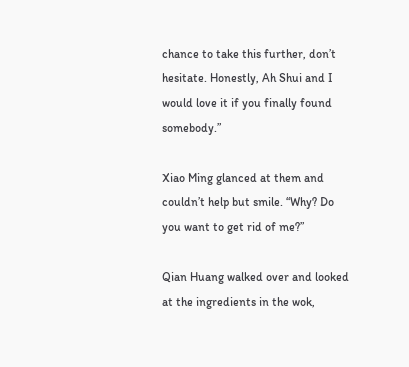chance to take this further, don’t hesitate. Honestly, Ah Shui and I would love it if you finally found somebody.”

Xiao Ming glanced at them and couldn’t help but smile. “Why? Do you want to get rid of me?”

Qian Huang walked over and looked at the ingredients in the wok,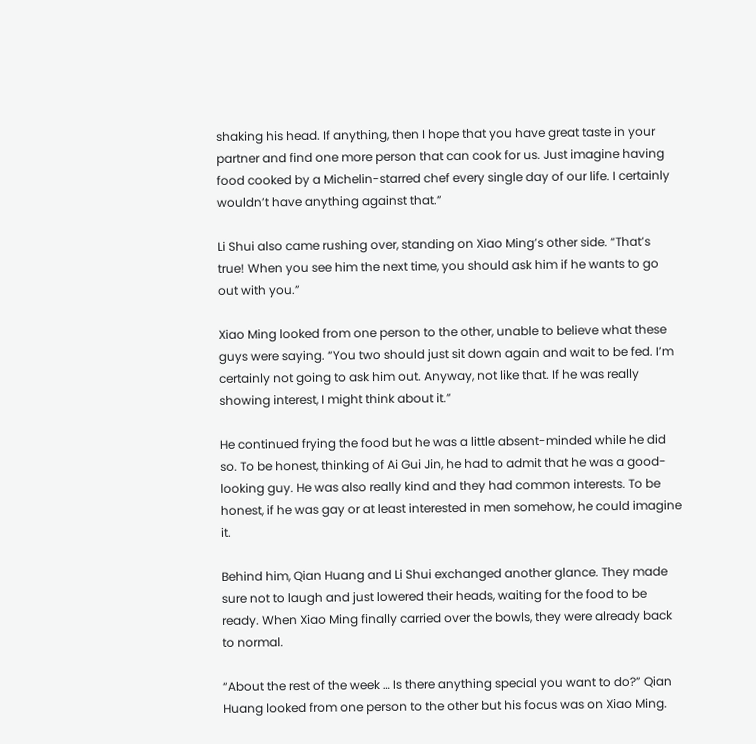shaking his head. If anything, then I hope that you have great taste in your partner and find one more person that can cook for us. Just imagine having food cooked by a Michelin-starred chef every single day of our life. I certainly wouldn’t have anything against that.”

Li Shui also came rushing over, standing on Xiao Ming’s other side. “That’s true! When you see him the next time, you should ask him if he wants to go out with you.”

Xiao Ming looked from one person to the other, unable to believe what these guys were saying. “You two should just sit down again and wait to be fed. I’m certainly not going to ask him out. Anyway, not like that. If he was really showing interest, I might think about it.”

He continued frying the food but he was a little absent-minded while he did so. To be honest, thinking of Ai Gui Jin, he had to admit that he was a good-looking guy. He was also really kind and they had common interests. To be honest, if he was gay or at least interested in men somehow, he could imagine it.

Behind him, Qian Huang and Li Shui exchanged another glance. They made sure not to laugh and just lowered their heads, waiting for the food to be ready. When Xiao Ming finally carried over the bowls, they were already back to normal.

“About the rest of the week … Is there anything special you want to do?” Qian Huang looked from one person to the other but his focus was on Xiao Ming.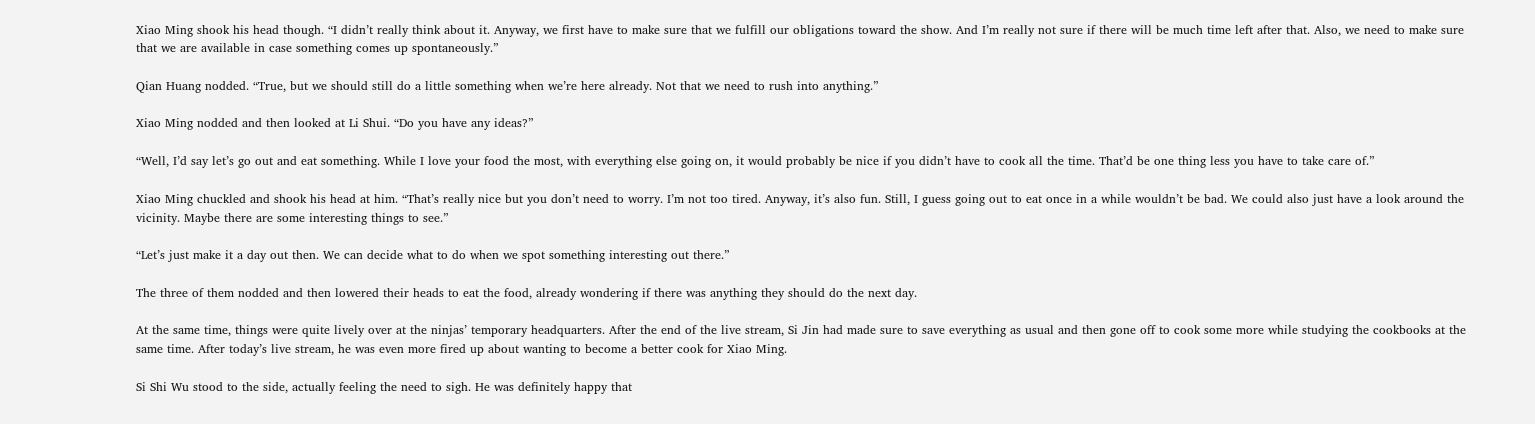Xiao Ming shook his head though. “I didn’t really think about it. Anyway, we first have to make sure that we fulfill our obligations toward the show. And I’m really not sure if there will be much time left after that. Also, we need to make sure that we are available in case something comes up spontaneously.”

Qian Huang nodded. “True, but we should still do a little something when we’re here already. Not that we need to rush into anything.”

Xiao Ming nodded and then looked at Li Shui. “Do you have any ideas?”

“Well, I’d say let’s go out and eat something. While I love your food the most, with everything else going on, it would probably be nice if you didn’t have to cook all the time. That’d be one thing less you have to take care of.”

Xiao Ming chuckled and shook his head at him. “That’s really nice but you don’t need to worry. I’m not too tired. Anyway, it’s also fun. Still, I guess going out to eat once in a while wouldn’t be bad. We could also just have a look around the vicinity. Maybe there are some interesting things to see.”

“Let’s just make it a day out then. We can decide what to do when we spot something interesting out there.”

The three of them nodded and then lowered their heads to eat the food, already wondering if there was anything they should do the next day.

At the same time, things were quite lively over at the ninjas’ temporary headquarters. After the end of the live stream, Si Jin had made sure to save everything as usual and then gone off to cook some more while studying the cookbooks at the same time. After today’s live stream, he was even more fired up about wanting to become a better cook for Xiao Ming.

Si Shi Wu stood to the side, actually feeling the need to sigh. He was definitely happy that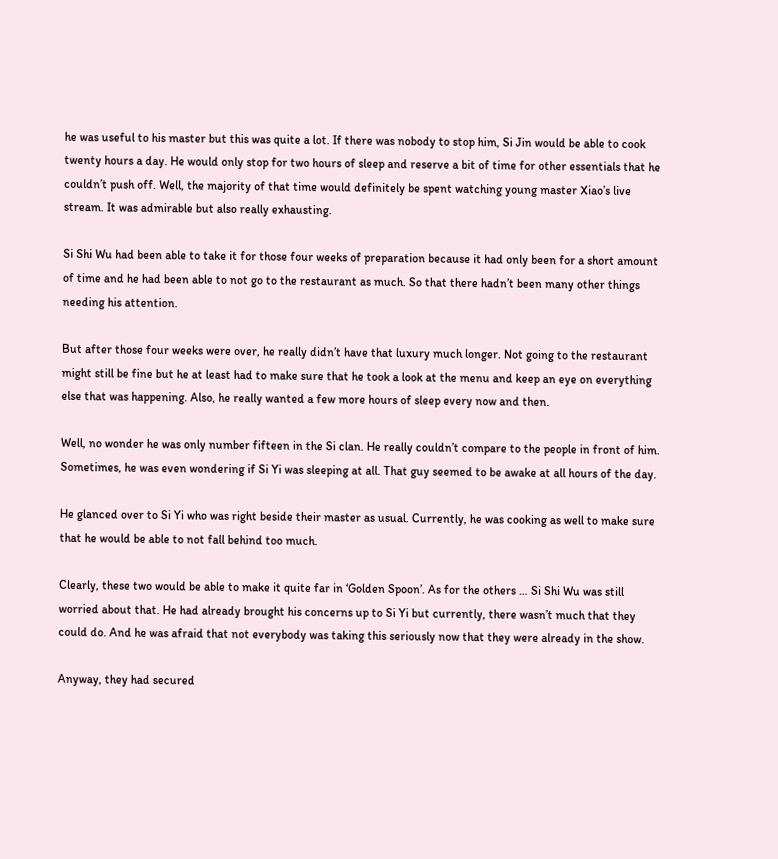he was useful to his master but this was quite a lot. If there was nobody to stop him, Si Jin would be able to cook twenty hours a day. He would only stop for two hours of sleep and reserve a bit of time for other essentials that he couldn’t push off. Well, the majority of that time would definitely be spent watching young master Xiao’s live stream. It was admirable but also really exhausting.

Si Shi Wu had been able to take it for those four weeks of preparation because it had only been for a short amount of time and he had been able to not go to the restaurant as much. So that there hadn’t been many other things needing his attention.

But after those four weeks were over, he really didn’t have that luxury much longer. Not going to the restaurant might still be fine but he at least had to make sure that he took a look at the menu and keep an eye on everything else that was happening. Also, he really wanted a few more hours of sleep every now and then.

Well, no wonder he was only number fifteen in the Si clan. He really couldn’t compare to the people in front of him. Sometimes, he was even wondering if Si Yi was sleeping at all. That guy seemed to be awake at all hours of the day.

He glanced over to Si Yi who was right beside their master as usual. Currently, he was cooking as well to make sure that he would be able to not fall behind too much.

Clearly, these two would be able to make it quite far in ‘Golden Spoon’. As for the others … Si Shi Wu was still worried about that. He had already brought his concerns up to Si Yi but currently, there wasn’t much that they could do. And he was afraid that not everybody was taking this seriously now that they were already in the show.

Anyway, they had secured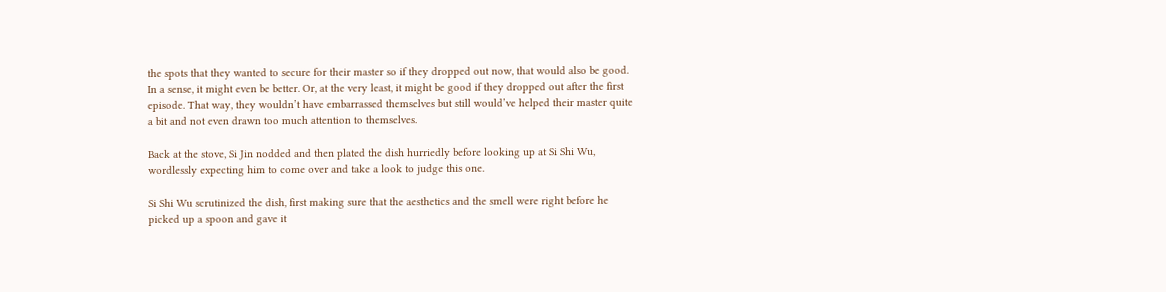the spots that they wanted to secure for their master so if they dropped out now, that would also be good. In a sense, it might even be better. Or, at the very least, it might be good if they dropped out after the first episode. That way, they wouldn’t have embarrassed themselves but still would’ve helped their master quite a bit and not even drawn too much attention to themselves.

Back at the stove, Si Jin nodded and then plated the dish hurriedly before looking up at Si Shi Wu, wordlessly expecting him to come over and take a look to judge this one.

Si Shi Wu scrutinized the dish, first making sure that the aesthetics and the smell were right before he picked up a spoon and gave it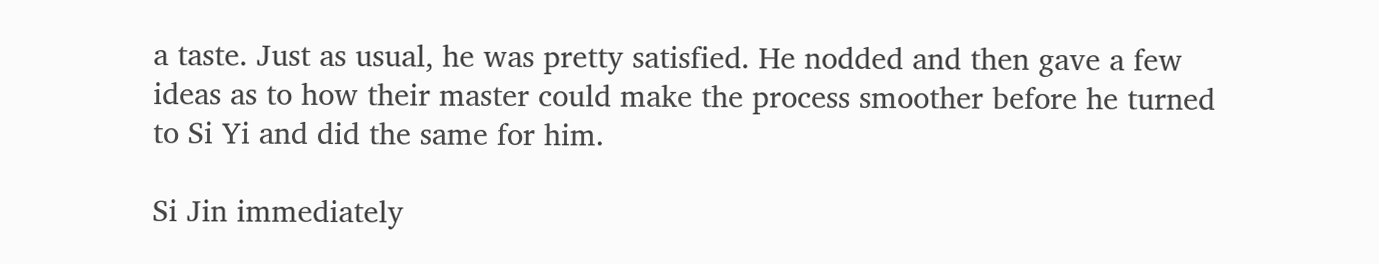a taste. Just as usual, he was pretty satisfied. He nodded and then gave a few ideas as to how their master could make the process smoother before he turned to Si Yi and did the same for him.

Si Jin immediately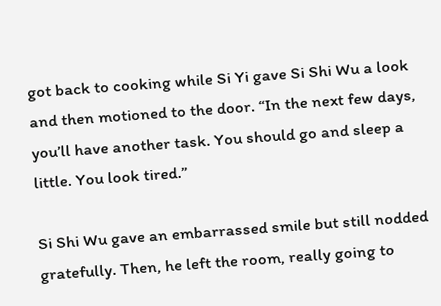got back to cooking while Si Yi gave Si Shi Wu a look and then motioned to the door. “In the next few days, you’ll have another task. You should go and sleep a little. You look tired.”

Si Shi Wu gave an embarrassed smile but still nodded gratefully. Then, he left the room, really going to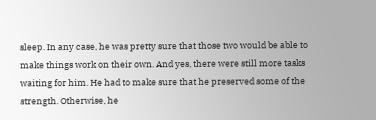sleep. In any case, he was pretty sure that those two would be able to make things work on their own. And yes, there were still more tasks waiting for him. He had to make sure that he preserved some of the strength. Otherwise, he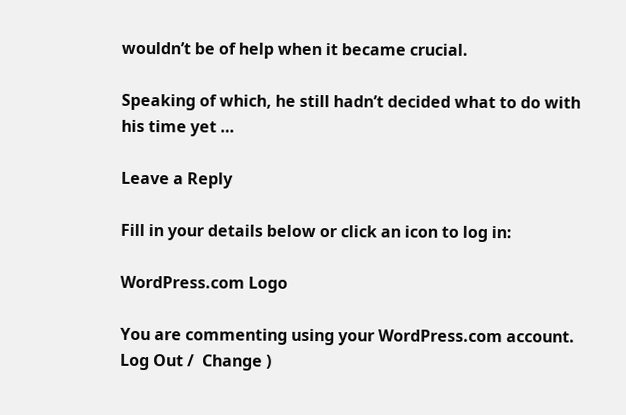wouldn’t be of help when it became crucial.

Speaking of which, he still hadn’t decided what to do with his time yet …

Leave a Reply

Fill in your details below or click an icon to log in:

WordPress.com Logo

You are commenting using your WordPress.com account. Log Out /  Change )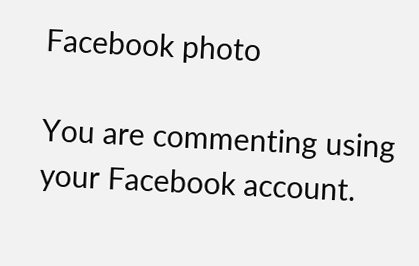Facebook photo

You are commenting using your Facebook account.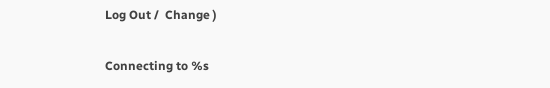Log Out /  Change )

Connecting to %s